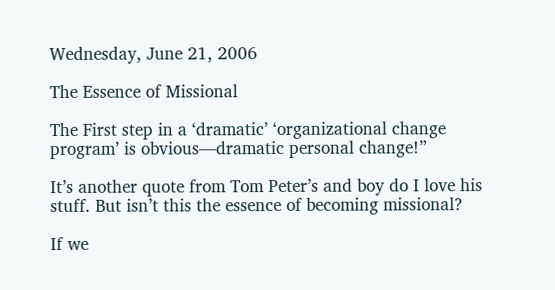Wednesday, June 21, 2006

The Essence of Missional

The First step in a ‘dramatic’ ‘organizational change program’ is obvious—dramatic personal change!”

It’s another quote from Tom Peter’s and boy do I love his stuff. But isn’t this the essence of becoming missional?

If we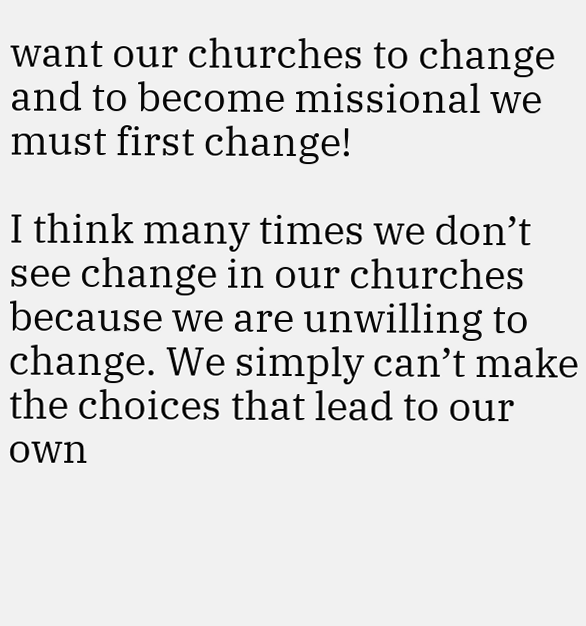want our churches to change and to become missional we must first change!

I think many times we don’t see change in our churches because we are unwilling to change. We simply can’t make the choices that lead to our own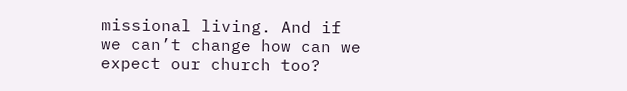missional living. And if we can’t change how can we expect our church too?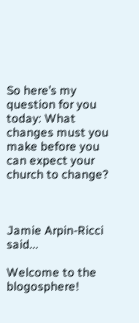So here’s my question for you today: What changes must you make before you can expect your church to change?



Jamie Arpin-Ricci said...

Welcome to the blogosphere!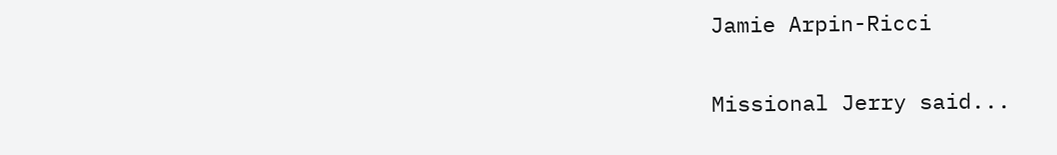Jamie Arpin-Ricci

Missional Jerry said...